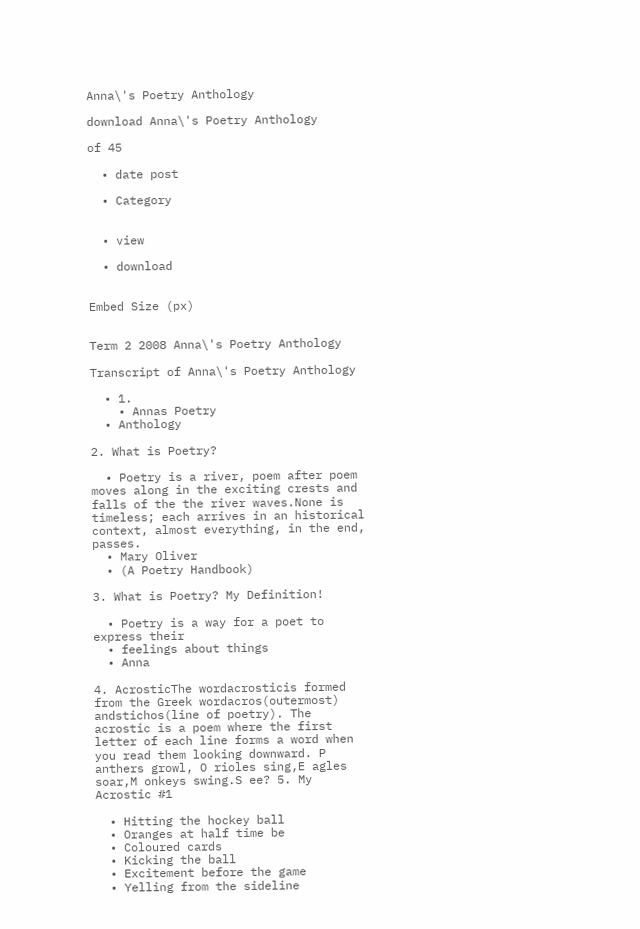Anna\'s Poetry Anthology

download Anna\'s Poetry Anthology

of 45

  • date post

  • Category


  • view

  • download


Embed Size (px)


Term 2 2008 Anna\'s Poetry Anthology

Transcript of Anna\'s Poetry Anthology

  • 1.
    • Annas Poetry
  • Anthology

2. What is Poetry?

  • Poetry is a river, poem after poem moves along in the exciting crests and falls of the the river waves.None is timeless; each arrives in an historical context, almost everything, in the end, passes.
  • Mary Oliver
  • (A Poetry Handbook)

3. What is Poetry? My Definition!

  • Poetry is a way for a poet to express their
  • feelings about things
  • Anna

4. AcrosticThe wordacrosticis formed from the Greek wordacros(outermost) andstichos(line of poetry). The acrostic is a poem where the first letter of each line forms a word when you read them looking downward. P anthers growl, O rioles sing,E agles soar,M onkeys swing.S ee? 5. My Acrostic #1

  • Hitting the hockey ball
  • Oranges at half time be
  • Coloured cards
  • Kicking the ball
  • Excitement before the game
  • Yelling from the sideline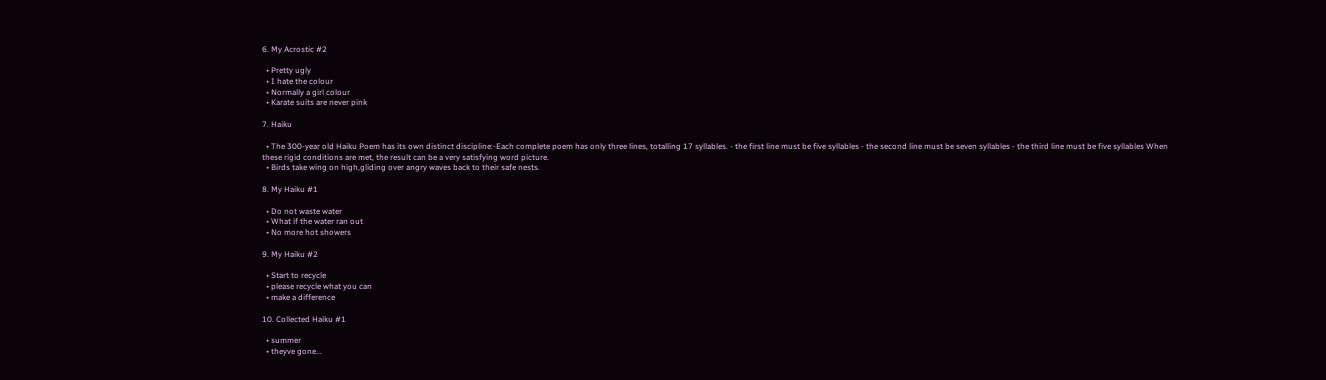6. My Acrostic #2

  • Pretty ugly
  • I hate the colour
  • Normally a girl colour
  • Karate suits are never pink

7. Haiku

  • The 300-year old Haiku Poem has its own distinct discipline:-Each complete poem has only three lines, totalling 17 syllables. - the first line must be five syllables - the second line must be seven syllables - the third line must be five syllables When these rigid conditions are met, the result can be a very satisfying word picture.
  • Birds take wing on high,gliding over angry waves back to their safe nests.

8. My Haiku #1

  • Do not waste water
  • What if the water ran out
  • No more hot showers

9. My Haiku #2

  • Start to recycle
  • please recycle what you can
  • make a difference

10. Collected Haiku #1

  • summer
  • theyve gone...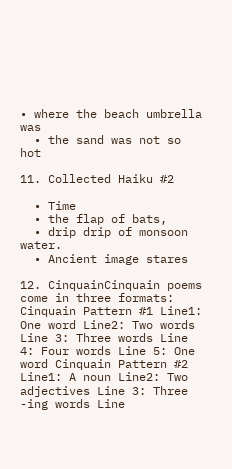• where the beach umbrella was
  • the sand was not so hot

11. Collected Haiku #2

  • Time
  • the flap of bats,
  • drip drip of monsoon water.
  • Ancient image stares

12. CinquainCinquain poems come in three formats: Cinquain Pattern #1 Line1: One word Line2: Two words Line 3: Three words Line 4: Four words Line 5: One word Cinquain Pattern #2 Line1: A noun Line2: Two adjectives Line 3: Three -ing words Line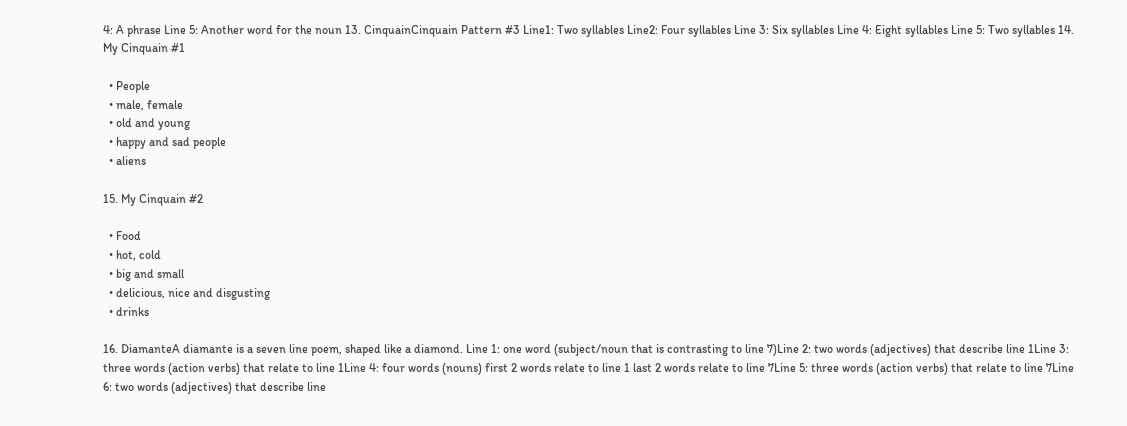4: A phrase Line 5: Another word for the noun 13. CinquainCinquain Pattern #3 Line1: Two syllables Line2: Four syllables Line 3: Six syllables Line 4: Eight syllables Line 5: Two syllables 14. My Cinquain #1

  • People
  • male, female
  • old and young
  • happy and sad people
  • aliens

15. My Cinquain #2

  • Food
  • hot, cold
  • big and small
  • delicious, nice and disgusting
  • drinks

16. DiamanteA diamante is a seven line poem, shaped like a diamond. Line 1: one word (subject/noun that is contrasting to line 7)Line 2: two words (adjectives) that describe line 1Line 3: three words (action verbs) that relate to line 1Line 4: four words (nouns) first 2 words relate to line 1 last 2 words relate to line 7Line 5: three words (action verbs) that relate to line 7Line 6: two words (adjectives) that describe line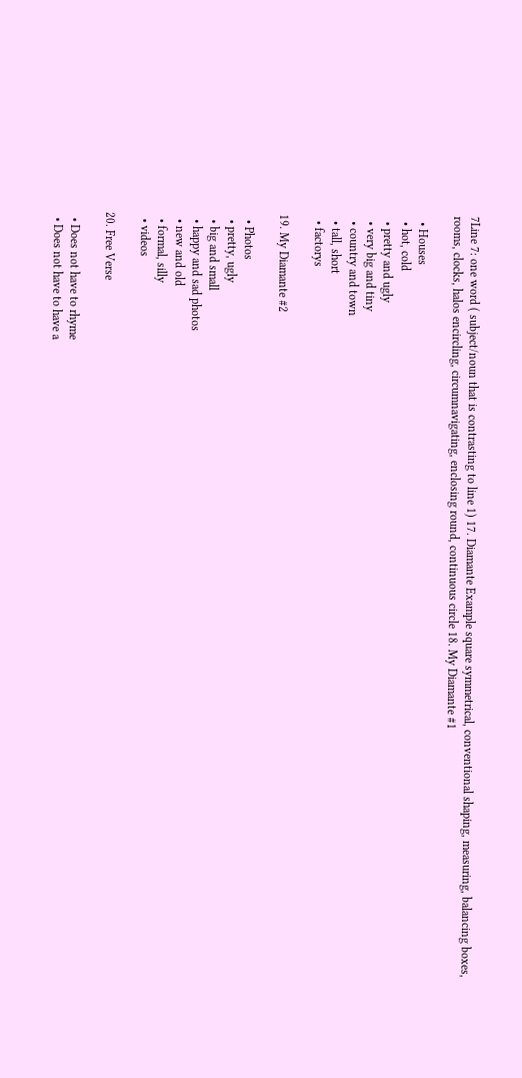7Line 7: one word ( subject/noun that is contrasting to line 1) 17. Diamante Example square symmetrical, conventional shaping, measuring, balancing boxes, rooms, clocks, halos encircling, circumnavigating, enclosing round, continuous circle 18. My Diamante #1

  • Houses
  • hot, cold
  • pretty and ugly
  • very big and tiny
  • country and town
  • tall, short
  • factorys

19. My Diamante #2

  • Photos
  • pretty, ugly
  • big and small
  • happy and sad photos
  • new and old
  • formal, silly
  • videos

20. Free Verse

  • Does not have to rhyme
  • Does not have to have a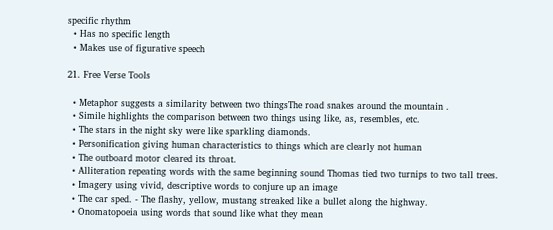specific rhythm
  • Has no specific length
  • Makes use of figurative speech

21. Free Verse Tools

  • Metaphor suggests a similarity between two thingsThe road snakes around the mountain .
  • Simile highlights the comparison between two things using like, as, resembles, etc.
  • The stars in the night sky were like sparkling diamonds.
  • Personification giving human characteristics to things which are clearly not human
  • The outboard motor cleared its throat.
  • Alliteration repeating words with the same beginning sound Thomas tied two turnips to two tall trees.
  • Imagery using vivid, descriptive words to conjure up an image
  • The car sped. - The flashy, yellow, mustang streaked like a bullet along the highway.
  • Onomatopoeia using words that sound like what they mean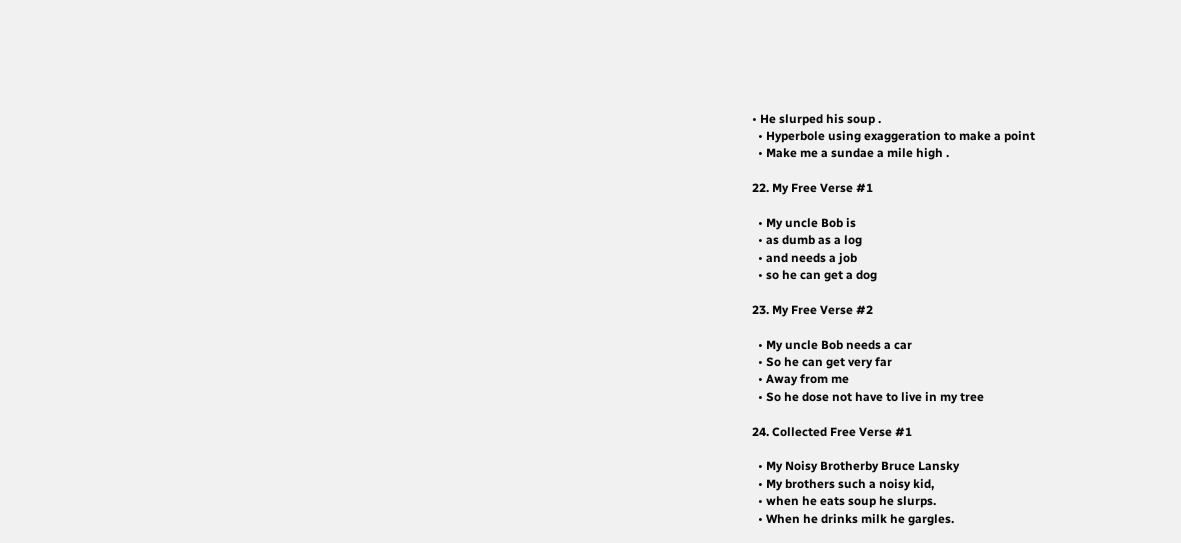• He slurped his soup .
  • Hyperbole using exaggeration to make a point
  • Make me a sundae a mile high .

22. My Free Verse #1

  • My uncle Bob is
  • as dumb as a log
  • and needs a job
  • so he can get a dog

23. My Free Verse #2

  • My uncle Bob needs a car
  • So he can get very far
  • Away from me
  • So he dose not have to live in my tree

24. Collected Free Verse #1

  • My Noisy Brotherby Bruce Lansky
  • My brothers such a noisy kid,
  • when he eats soup he slurps.
  • When he drinks milk he gargles.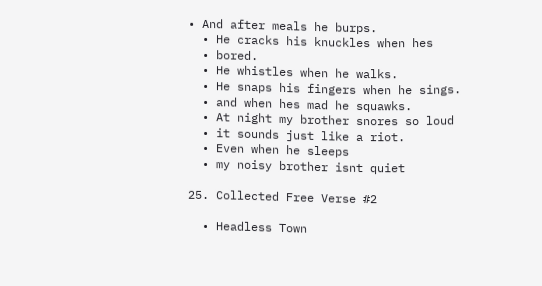• And after meals he burps.
  • He cracks his knuckles when hes
  • bored.
  • He whistles when he walks.
  • He snaps his fingers when he sings.
  • and when hes mad he squawks.
  • At night my brother snores so loud
  • it sounds just like a riot.
  • Even when he sleeps
  • my noisy brother isnt quiet

25. Collected Free Verse #2

  • Headless Town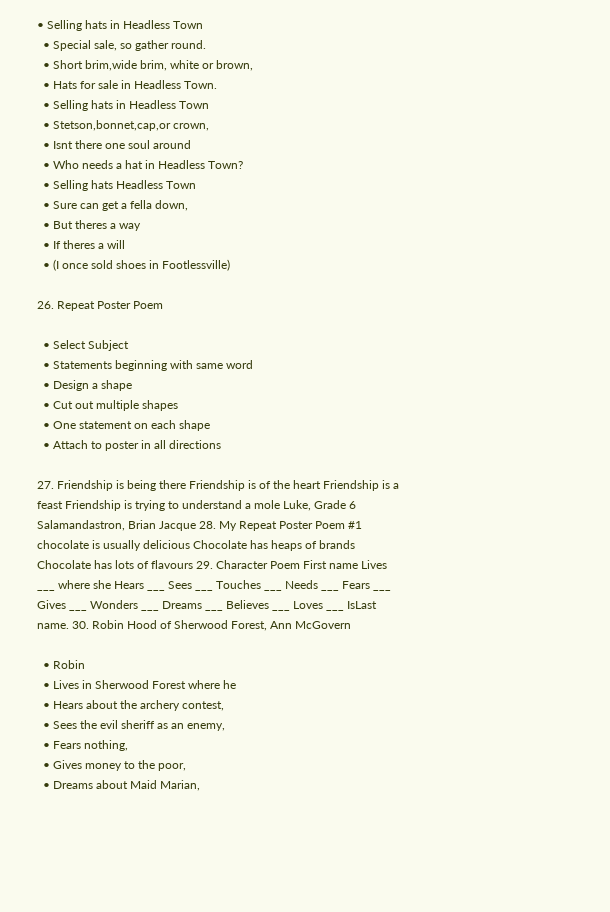• Selling hats in Headless Town
  • Special sale, so gather round.
  • Short brim,wide brim, white or brown,
  • Hats for sale in Headless Town.
  • Selling hats in Headless Town
  • Stetson,bonnet,cap,or crown,
  • Isnt there one soul around
  • Who needs a hat in Headless Town?
  • Selling hats Headless Town
  • Sure can get a fella down,
  • But theres a way
  • If theres a will
  • (I once sold shoes in Footlessville)

26. Repeat Poster Poem

  • Select Subject
  • Statements beginning with same word
  • Design a shape
  • Cut out multiple shapes
  • One statement on each shape
  • Attach to poster in all directions

27. Friendship is being there Friendship is of the heart Friendship is a feast Friendship is trying to understand a mole Luke, Grade 6 Salamandastron, Brian Jacque 28. My Repeat Poster Poem #1 chocolate is usually delicious Chocolate has heaps of brands Chocolate has lots of flavours 29. Character Poem First name Lives ___ where she Hears ___ Sees ___ Touches ___ Needs ___ Fears ___ Gives ___ Wonders ___ Dreams ___ Believes ___ Loves ___ IsLast name. 30. Robin Hood of Sherwood Forest, Ann McGovern

  • Robin
  • Lives in Sherwood Forest where he
  • Hears about the archery contest,
  • Sees the evil sheriff as an enemy,
  • Fears nothing,
  • Gives money to the poor,
  • Dreams about Maid Marian,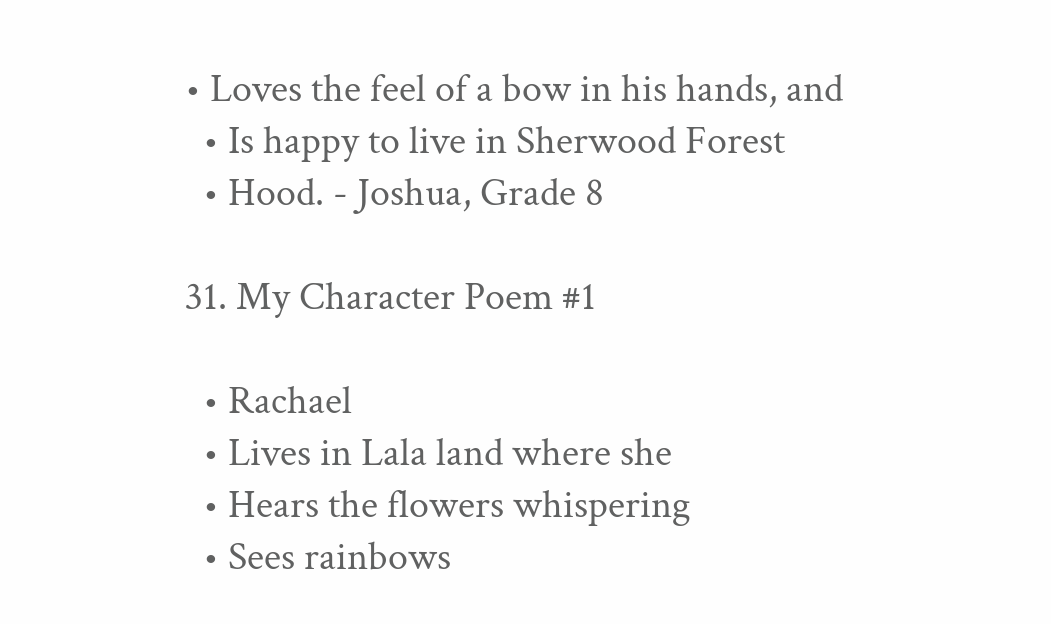• Loves the feel of a bow in his hands, and
  • Is happy to live in Sherwood Forest
  • Hood. - Joshua, Grade 8

31. My Character Poem #1

  • Rachael
  • Lives in Lala land where she
  • Hears the flowers whispering
  • Sees rainbows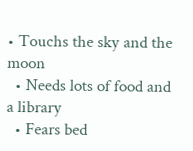• Touchs the sky and the moon
  • Needs lots of food and a library
  • Fears bed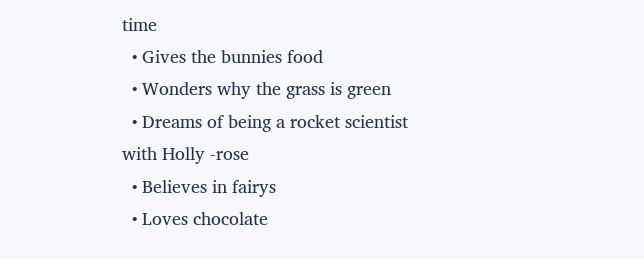time
  • Gives the bunnies food
  • Wonders why the grass is green
  • Dreams of being a rocket scientist with Holly -rose
  • Believes in fairys
  • Loves chocolate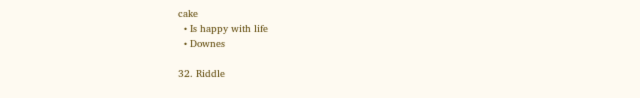cake
  • Is happy with life
  • Downes

32. Riddle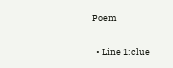Poem

  • Line 1:clue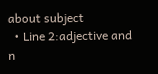about subject
  • Line 2:adjective and n